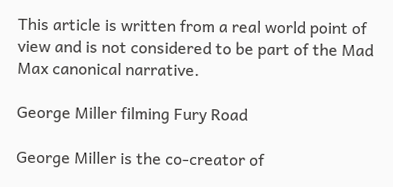This article is written from a real world point of view and is not considered to be part of the Mad Max canonical narrative.

George Miller filming Fury Road

George Miller is the co-creator of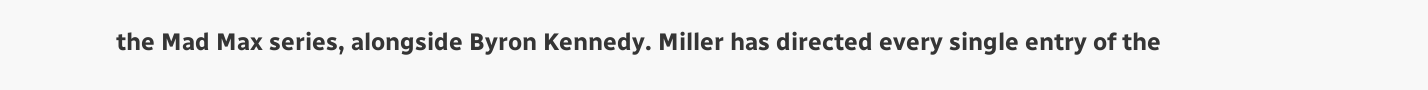the Mad Max series, alongside Byron Kennedy. Miller has directed every single entry of the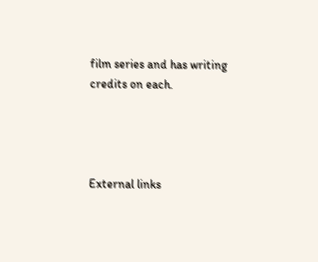film series and has writing credits on each.




External links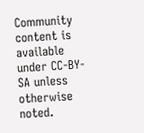Community content is available under CC-BY-SA unless otherwise noted.